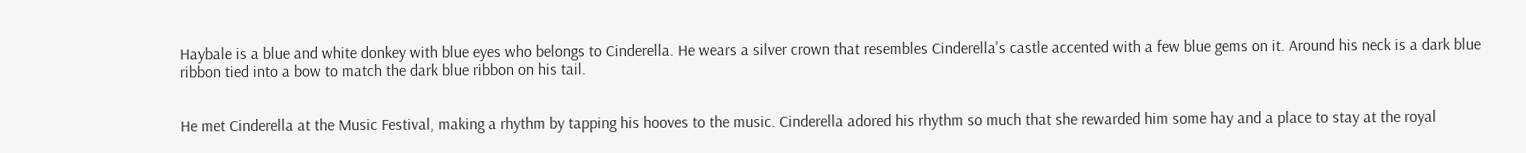Haybale is a blue and white donkey with blue eyes who belongs to Cinderella. He wears a silver crown that resembles Cinderella's castle accented with a few blue gems on it. Around his neck is a dark blue ribbon tied into a bow to match the dark blue ribbon on his tail.


He met Cinderella at the Music Festival, making a rhythm by tapping his hooves to the music. Cinderella adored his rhythm so much that she rewarded him some hay and a place to stay at the royal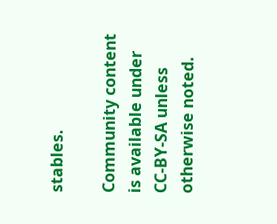stables.

Community content is available under CC-BY-SA unless otherwise noted.